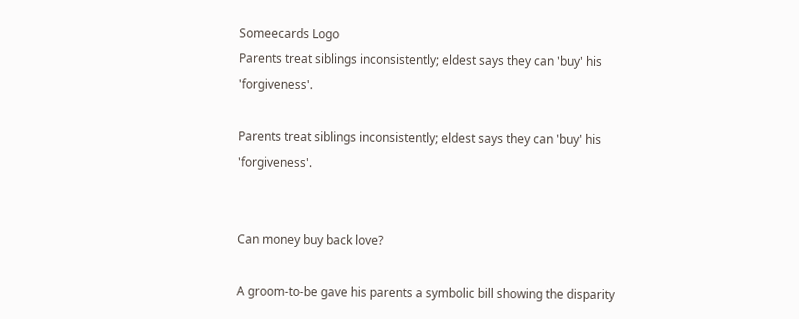Someecards Logo
Parents treat siblings inconsistently; eldest says they can 'buy' his 'forgiveness'.

Parents treat siblings inconsistently; eldest says they can 'buy' his 'forgiveness'.


Can money buy back love?

A groom-to-be gave his parents a symbolic bill showing the disparity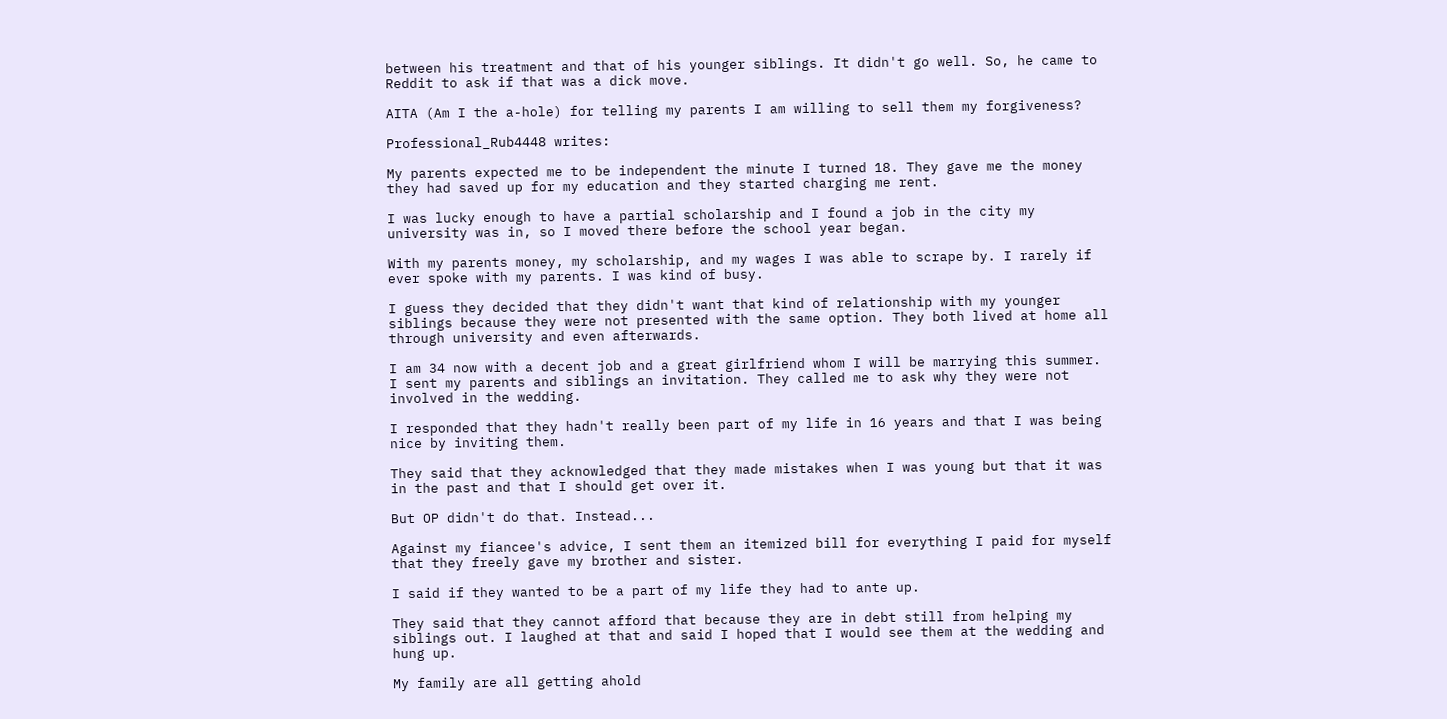between his treatment and that of his younger siblings. It didn't go well. So, he came to Reddit to ask if that was a dick move.

AITA (Am I the a-hole) for telling my parents I am willing to sell them my forgiveness?

Professional_Rub4448 writes:

My parents expected me to be independent the minute I turned 18. They gave me the money they had saved up for my education and they started charging me rent.

I was lucky enough to have a partial scholarship and I found a job in the city my university was in, so I moved there before the school year began.

With my parents money, my scholarship, and my wages I was able to scrape by. I rarely if ever spoke with my parents. I was kind of busy.

I guess they decided that they didn't want that kind of relationship with my younger siblings because they were not presented with the same option. They both lived at home all through university and even afterwards.

I am 34 now with a decent job and a great girlfriend whom I will be marrying this summer. I sent my parents and siblings an invitation. They called me to ask why they were not involved in the wedding.

I responded that they hadn't really been part of my life in 16 years and that I was being nice by inviting them.

They said that they acknowledged that they made mistakes when I was young but that it was in the past and that I should get over it.

But OP didn't do that. Instead...

Against my fiancee's advice, I sent them an itemized bill for everything I paid for myself that they freely gave my brother and sister.

I said if they wanted to be a part of my life they had to ante up.

They said that they cannot afford that because they are in debt still from helping my siblings out. I laughed at that and said I hoped that I would see them at the wedding and hung up.

My family are all getting ahold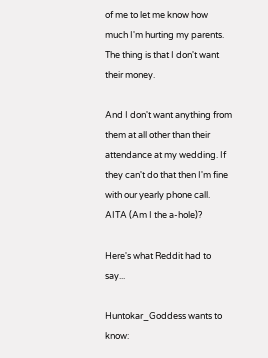of me to let me know how much I'm hurting my parents. The thing is that I don't want their money.

And I don't want anything from them at all other than their attendance at my wedding. If they can't do that then I'm fine with our yearly phone call. AITA (Am I the a-hole)?

Here's what Reddit had to say...

Huntokar_Goddess wants to know: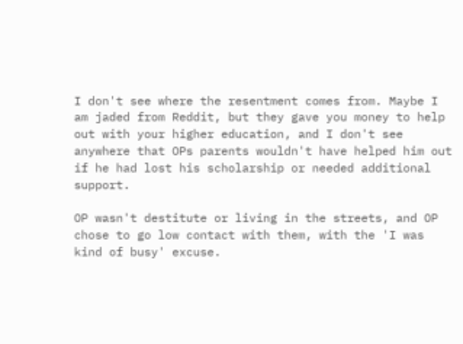I don't see where the resentment comes from. Maybe I am jaded from Reddit, but they gave you money to help out with your higher education, and I don't see anywhere that OPs parents wouldn't have helped him out if he had lost his scholarship or needed additional support.

OP wasn't destitute or living in the streets, and OP chose to go low contact with them, with the 'I was kind of busy' excuse.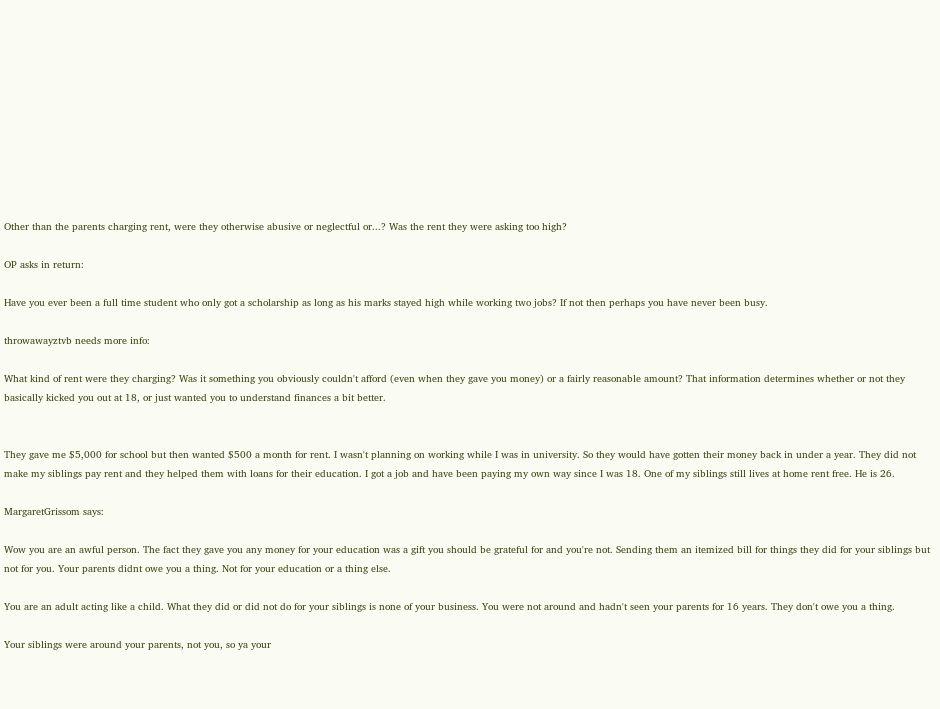Other than the parents charging rent, were they otherwise abusive or neglectful or...? Was the rent they were asking too high?

OP asks in return:

Have you ever been a full time student who only got a scholarship as long as his marks stayed high while working two jobs? If not then perhaps you have never been busy.

throwawayztvb needs more info:

What kind of rent were they charging? Was it something you obviously couldn't afford (even when they gave you money) or a fairly reasonable amount? That information determines whether or not they basically kicked you out at 18, or just wanted you to understand finances a bit better.


They gave me $5,000 for school but then wanted $500 a month for rent. I wasn't planning on working while I was in university. So they would have gotten their money back in under a year. They did not make my siblings pay rent and they helped them with loans for their education. I got a job and have been paying my own way since I was 18. One of my siblings still lives at home rent free. He is 26.

MargaretGrissom says:

Wow you are an awful person. The fact they gave you any money for your education was a gift you should be grateful for and you're not. Sending them an itemized bill for things they did for your siblings but not for you. Your parents didnt owe you a thing. Not for your education or a thing else.

You are an adult acting like a child. What they did or did not do for your siblings is none of your business. You were not around and hadn't seen your parents for 16 years. They don't owe you a thing.

Your siblings were around your parents, not you, so ya your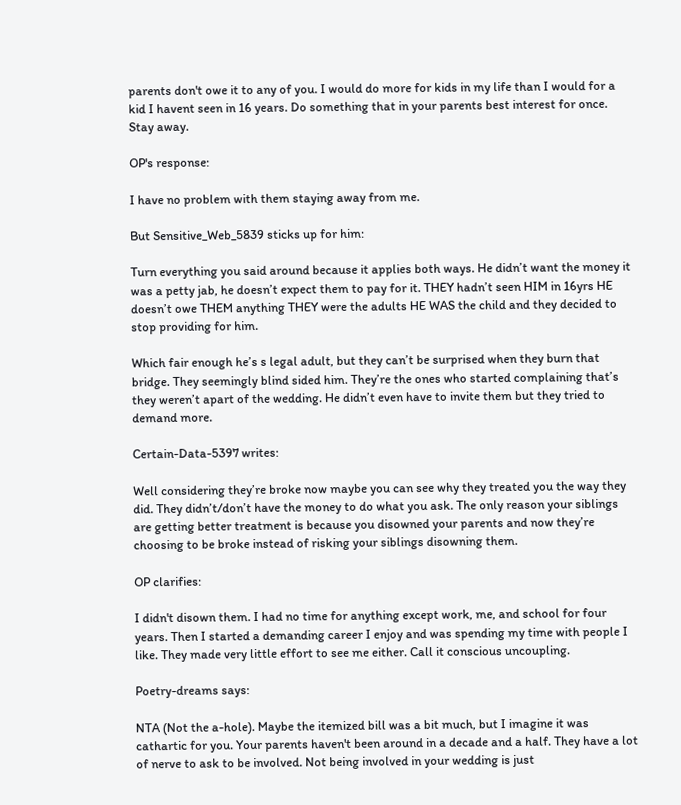parents don't owe it to any of you. I would do more for kids in my life than I would for a kid I havent seen in 16 years. Do something that in your parents best interest for once. Stay away.

OP's response:

I have no problem with them staying away from me.

But Sensitive_Web_5839 sticks up for him:

Turn everything you said around because it applies both ways. He didn’t want the money it was a petty jab, he doesn’t expect them to pay for it. THEY hadn’t seen HIM in 16yrs HE doesn’t owe THEM anything THEY were the adults HE WAS the child and they decided to stop providing for him.

Which fair enough he’s s legal adult, but they can’t be surprised when they burn that bridge. They seemingly blind sided him. They’re the ones who started complaining that’s they weren’t apart of the wedding. He didn’t even have to invite them but they tried to demand more.

Certain-Data-5397 writes:

Well considering they’re broke now maybe you can see why they treated you the way they did. They didn’t/don’t have the money to do what you ask. The only reason your siblings are getting better treatment is because you disowned your parents and now they’re choosing to be broke instead of risking your siblings disowning them.

OP clarifies:

I didn't disown them. I had no time for anything except work, me, and school for four years. Then I started a demanding career I enjoy and was spending my time with people I like. They made very little effort to see me either. Call it conscious uncoupling.

Poetry-dreams says:

NTA (Not the a-hole). Maybe the itemized bill was a bit much, but I imagine it was cathartic for you. Your parents haven't been around in a decade and a half. They have a lot of nerve to ask to be involved. Not being involved in your wedding is just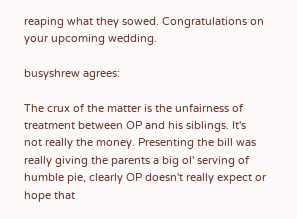reaping what they sowed. Congratulations on your upcoming wedding.

busyshrew agrees:

The crux of the matter is the unfairness of treatment between OP and his siblings. It's not really the money. Presenting the bill was really giving the parents a big ol' serving of humble pie, clearly OP doesn't really expect or hope that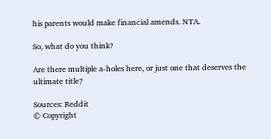his parents would make financial amends. NTA.

So, what do you think?

Are there multiple a-holes here, or just one that deserves the ultimate title?

Sources: Reddit
© Copyright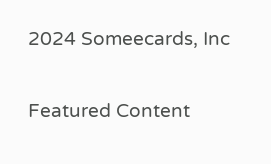2024 Someecards, Inc

Featured Content